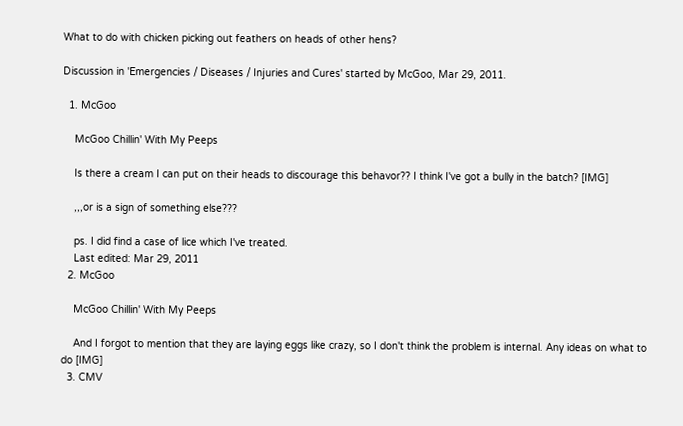What to do with chicken picking out feathers on heads of other hens?

Discussion in 'Emergencies / Diseases / Injuries and Cures' started by McGoo, Mar 29, 2011.

  1. McGoo

    McGoo Chillin' With My Peeps

    Is there a cream I can put on their heads to discourage this behavor?? I think I've got a bully in the batch? [IMG]

    ,,,or is a sign of something else???

    ps. I did find a case of lice which I've treated.
    Last edited: Mar 29, 2011
  2. McGoo

    McGoo Chillin' With My Peeps

    And I forgot to mention that they are laying eggs like crazy, so I don't think the problem is internal. Any ideas on what to do [IMG]
  3. CMV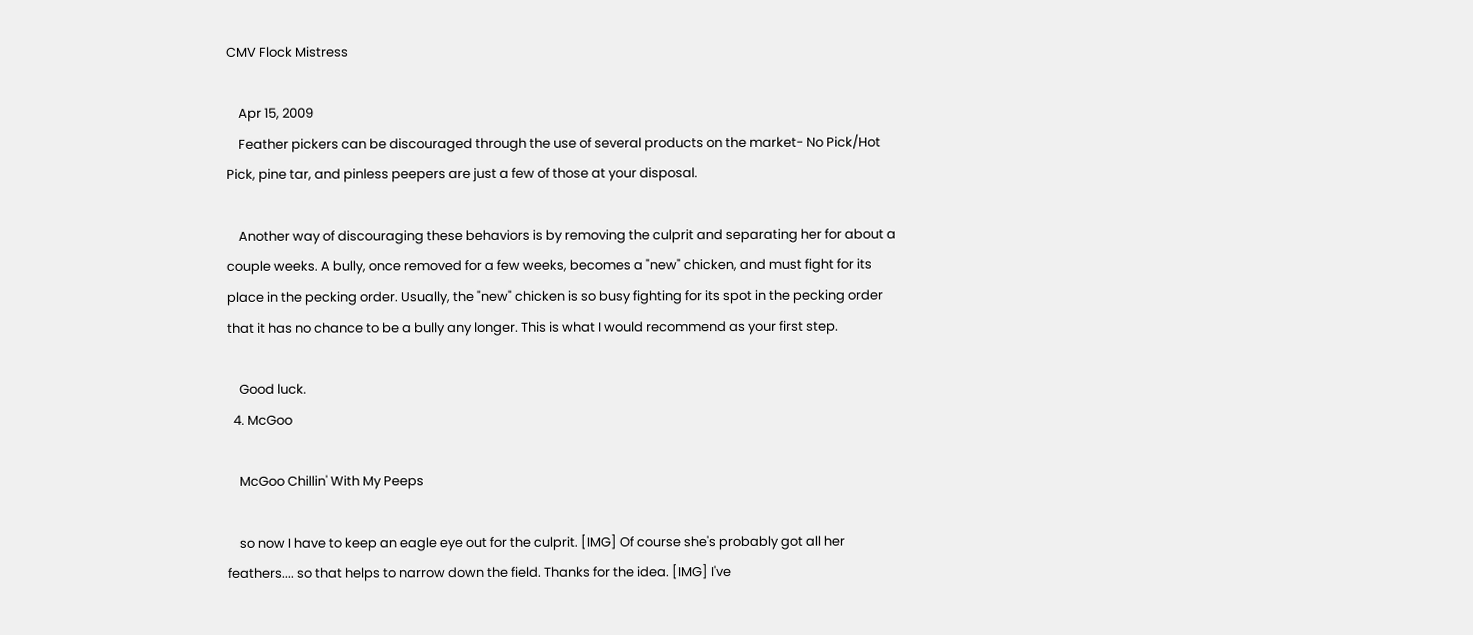CMV Flock Mistress

    Apr 15, 2009
    Feather pickers can be discouraged through the use of several products on the market- No Pick/Hot Pick, pine tar, and pinless peepers are just a few of those at your disposal.

    Another way of discouraging these behaviors is by removing the culprit and separating her for about a couple weeks. A bully, once removed for a few weeks, becomes a "new" chicken, and must fight for its place in the pecking order. Usually, the "new" chicken is so busy fighting for its spot in the pecking order that it has no chance to be a bully any longer. This is what I would recommend as your first step.

    Good luck.
  4. McGoo

    McGoo Chillin' With My Peeps

    so now I have to keep an eagle eye out for the culprit. [IMG] Of course she's probably got all her feathers.... so that helps to narrow down the field. Thanks for the idea. [IMG] I've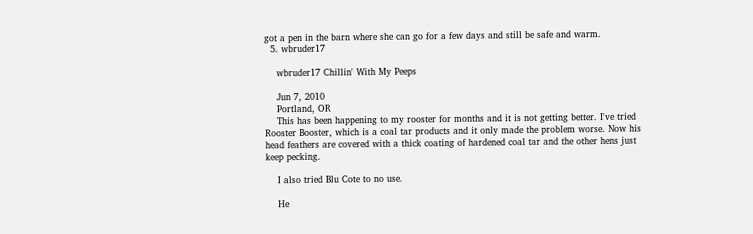got a pen in the barn where she can go for a few days and still be safe and warm.
  5. wbruder17

    wbruder17 Chillin' With My Peeps

    Jun 7, 2010
    Portland, OR
    This has been happening to my rooster for months and it is not getting better. I've tried Rooster Booster, which is a coal tar products and it only made the problem worse. Now his head feathers are covered with a thick coating of hardened coal tar and the other hens just keep pecking.

    I also tried Blu Cote to no use.

    He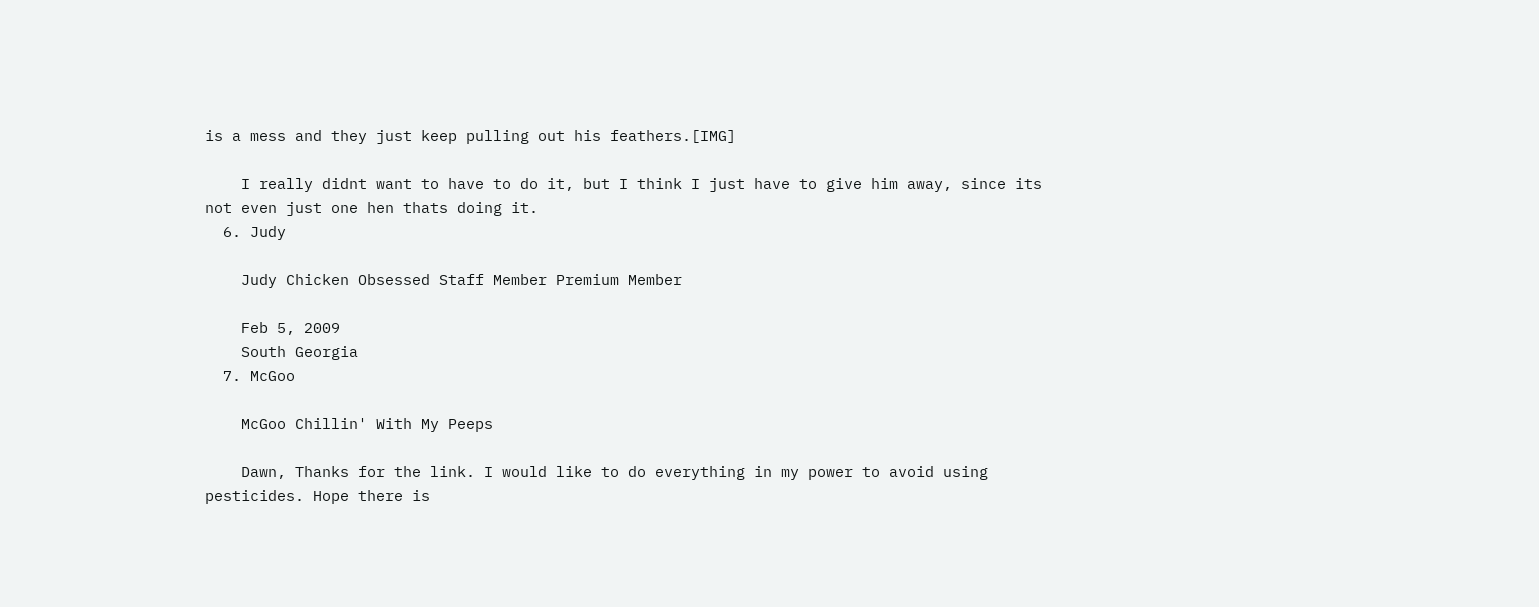is a mess and they just keep pulling out his feathers.[IMG]

    I really didnt want to have to do it, but I think I just have to give him away, since its not even just one hen thats doing it.
  6. Judy

    Judy Chicken Obsessed Staff Member Premium Member

    Feb 5, 2009
    South Georgia
  7. McGoo

    McGoo Chillin' With My Peeps

    Dawn, Thanks for the link. I would like to do everything in my power to avoid using pesticides. Hope there is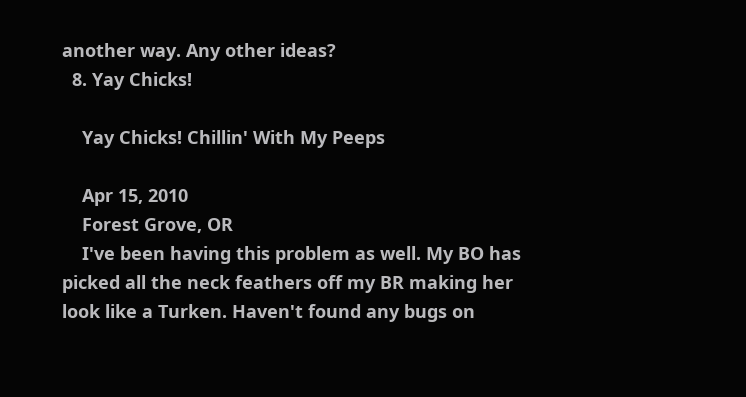another way. Any other ideas?
  8. Yay Chicks!

    Yay Chicks! Chillin' With My Peeps

    Apr 15, 2010
    Forest Grove, OR
    I've been having this problem as well. My BO has picked all the neck feathers off my BR making her look like a Turken. Haven't found any bugs on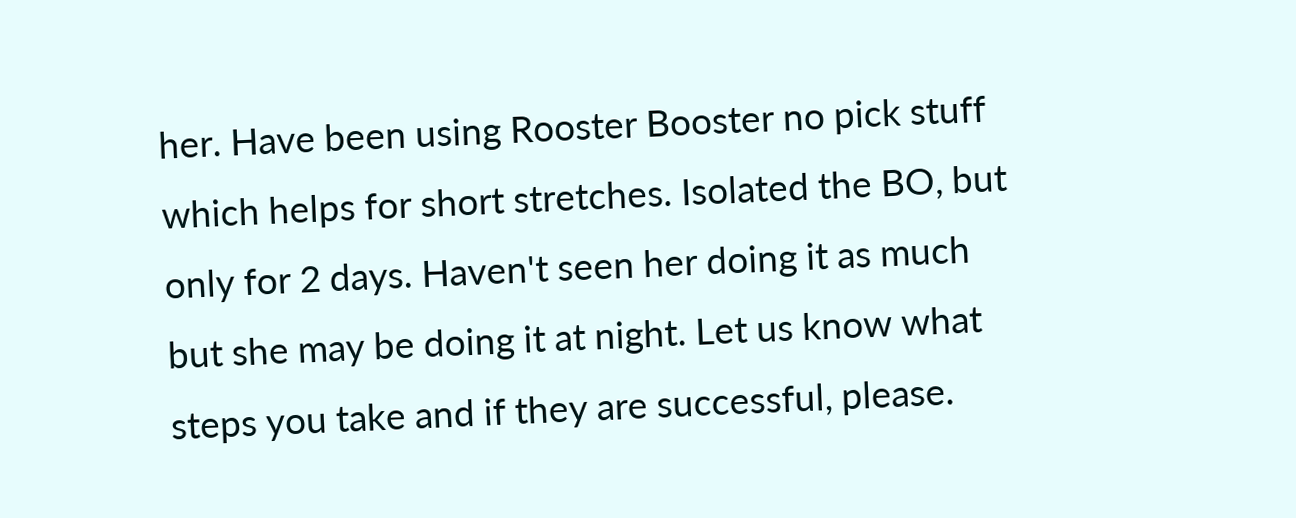her. Have been using Rooster Booster no pick stuff which helps for short stretches. Isolated the BO, but only for 2 days. Haven't seen her doing it as much but she may be doing it at night. Let us know what steps you take and if they are successful, please.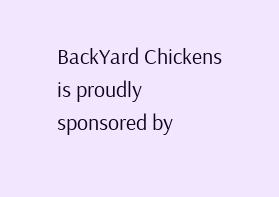BackYard Chickens is proudly sponsored by